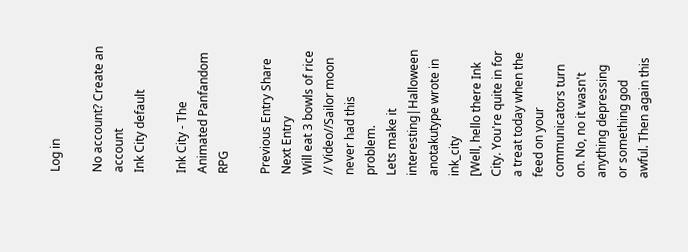Log in

No account? Create an account
Ink City default

Ink City - The Animated Panfandom RPG

Previous Entry Share Next Entry
Will eat 3 bowls of rice // Video//Sailor moon never had this problem.
Lets make it interesting|Halloween
anotakutype wrote in ink_city
[Well, hello there Ink City. You're quite in for a treat today when the feed on your communicators turn on. No, no it wasn't anything depressing or something god awful. Then again this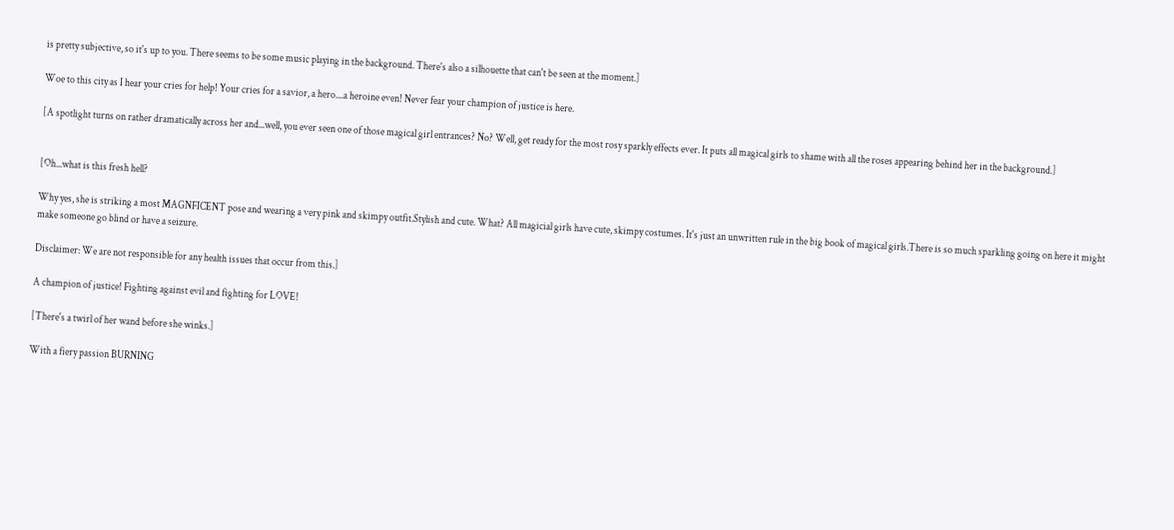is pretty subjective, so it's up to you. There seems to be some music playing in the background. There's also a silhouette that can't be seen at the moment.]

Woe to this city as I hear your cries for help! Your cries for a savior, a hero....a heroine even! Never fear your champion of justice is here.

[A spotlight turns on rather dramatically across her and...well, you ever seen one of those magical girl entrances? No? Well, get ready for the most rosy sparkly effects ever. It puts all magical girls to shame with all the roses appearing behind her in the background.]


[Oh...what is this fresh hell?

Why yes, she is striking a most MAGNFICENT pose and wearing a very pink and skimpy outfit.Stylish and cute. What? All magicial girls have cute, skimpy costumes. It's just an unwritten rule in the big book of magical girls.There is so much sparkling going on here it might make someone go blind or have a seizure.

Disclaimer: We are not responsible for any health issues that occur from this.]

A champion of justice! Fighting against evil and fighting for LOVE!

[There's a twirl of her wand before she winks.]

With a fiery passion BURNING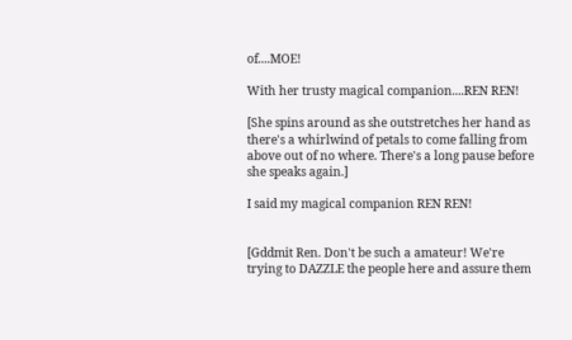of....MOE!

With her trusty magical companion....REN REN!

[She spins around as she outstretches her hand as there's a whirlwind of petals to come falling from above out of no where. There's a long pause before she speaks again.]

I said my magical companion REN REN!


[Gddmit Ren. Don't be such a amateur! We're trying to DAZZLE the people here and assure them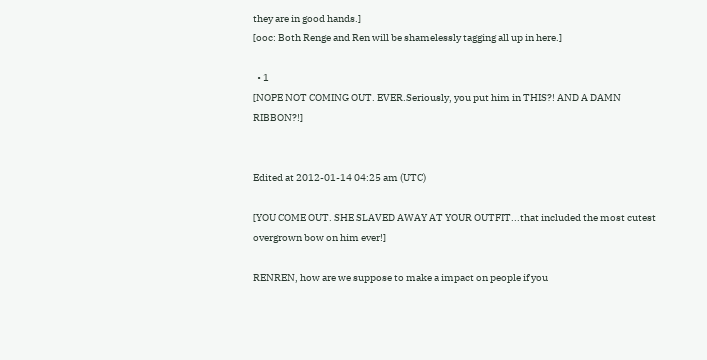they are in good hands.]
[ooc: Both Renge and Ren will be shamelessly tagging all up in here.]

  • 1
[NOPE NOT COMING OUT. EVER.Seriously, you put him in THIS?! AND A DAMN RIBBON?!]


Edited at 2012-01-14 04:25 am (UTC)

[YOU COME OUT. SHE SLAVED AWAY AT YOUR OUTFIT...that included the most cutest overgrown bow on him ever!]

RENREN, how are we suppose to make a impact on people if you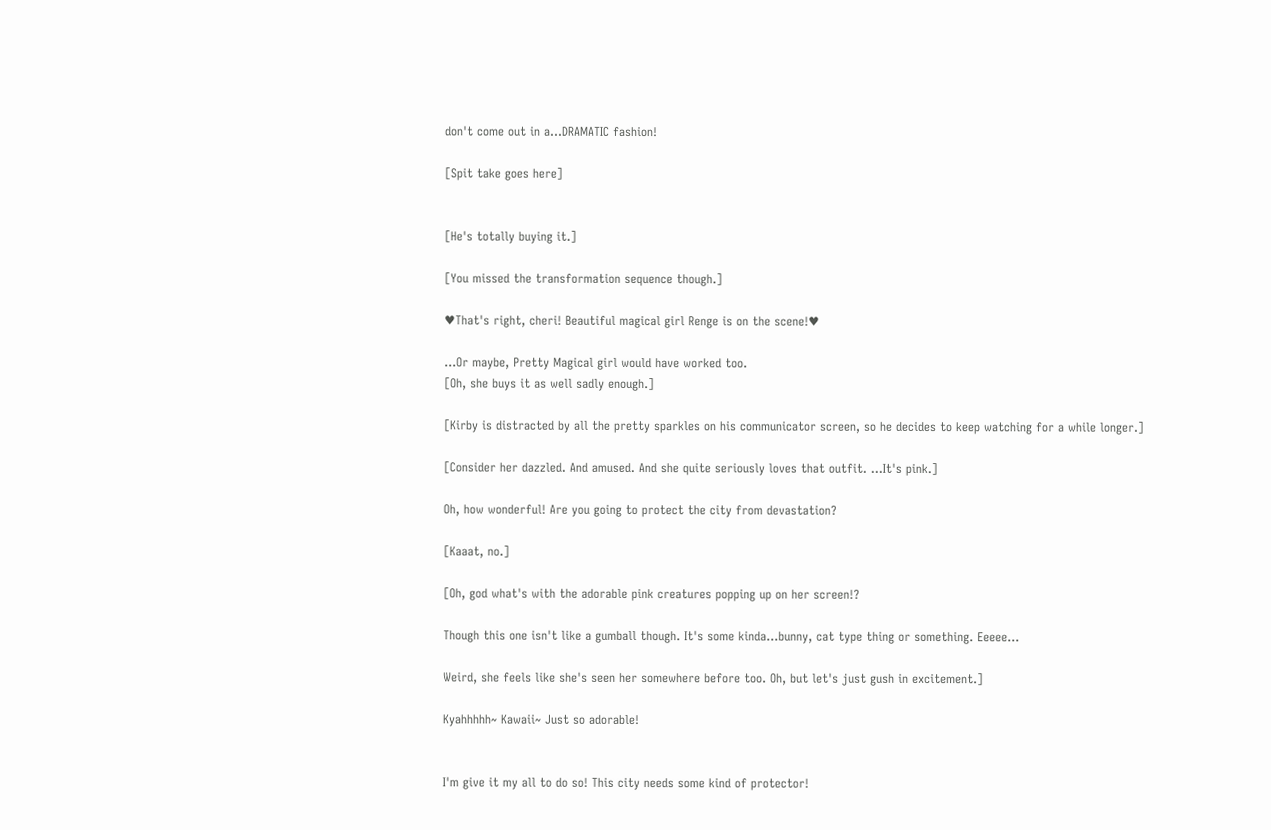don't come out in a...DRAMATIC fashion!

[Spit take goes here]


[He's totally buying it.]

[You missed the transformation sequence though.]

♥That's right, cheri! Beautiful magical girl Renge is on the scene!♥

...Or maybe, Pretty Magical girl would have worked too.
[Oh, she buys it as well sadly enough.]

[Kirby is distracted by all the pretty sparkles on his communicator screen, so he decides to keep watching for a while longer.]

[Consider her dazzled. And amused. And she quite seriously loves that outfit. ...It's pink.]

Oh, how wonderful! Are you going to protect the city from devastation?

[Kaaat, no.]

[Oh, god what's with the adorable pink creatures popping up on her screen!?

Though this one isn't like a gumball though. It's some kinda...bunny, cat type thing or something. Eeeee...

Weird, she feels like she's seen her somewhere before too. Oh, but let's just gush in excitement.]

Kyahhhhh~ Kawaii~ Just so adorable!


I'm give it my all to do so! This city needs some kind of protector!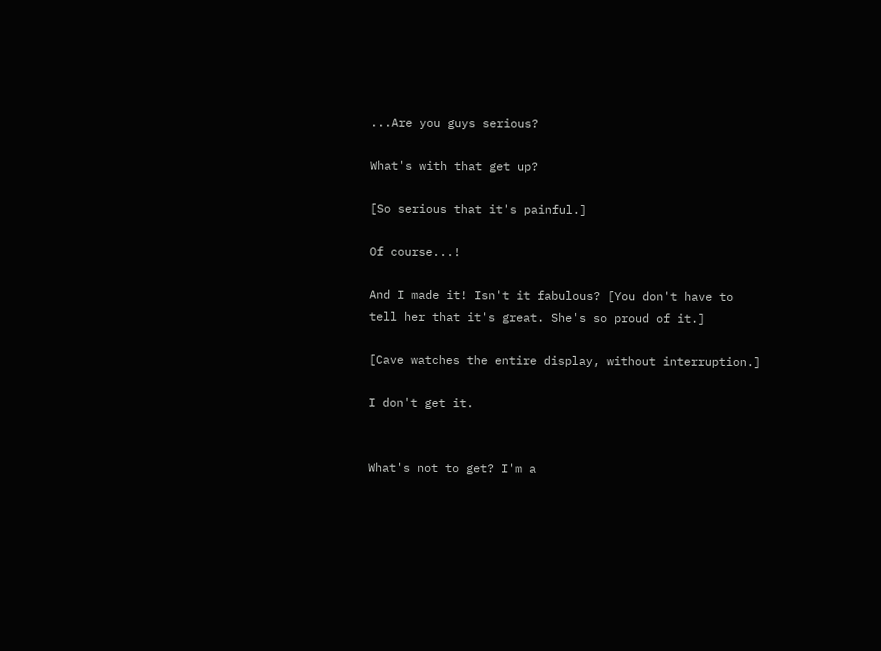...Are you guys serious?

What's with that get up?

[So serious that it's painful.]

Of course...!

And I made it! Isn't it fabulous? [You don't have to tell her that it's great. She's so proud of it.]

[Cave watches the entire display, without interruption.]

I don't get it.


What's not to get? I'm a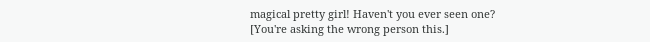magical pretty girl! Haven't you ever seen one?
[You're asking the wrong person this.]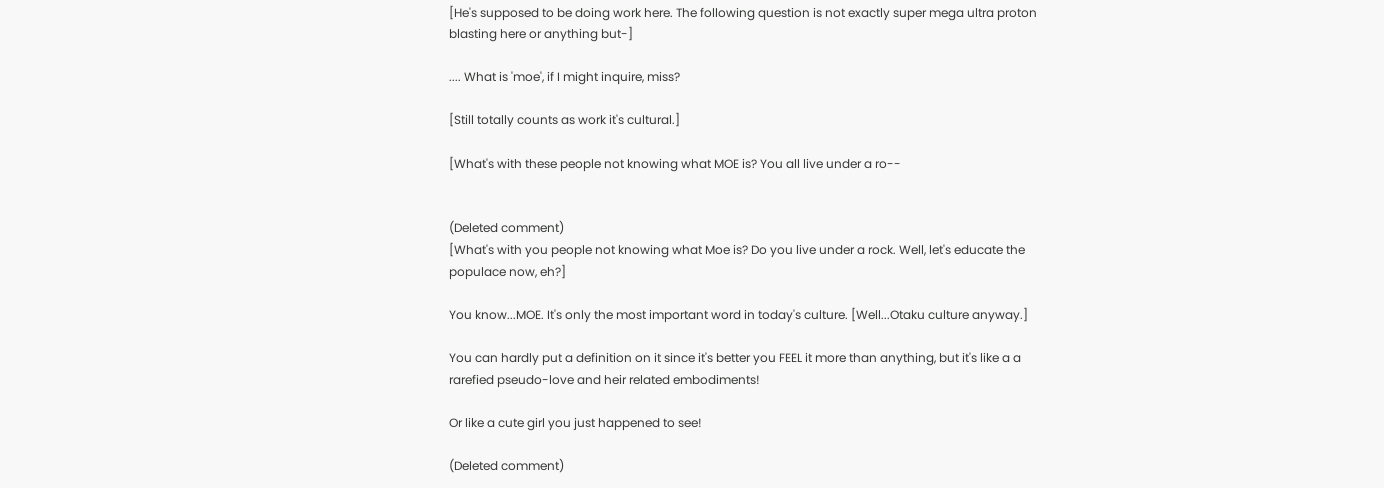[He's supposed to be doing work here. The following question is not exactly super mega ultra proton blasting here or anything but-]

.... What is 'moe', if I might inquire, miss?

[Still totally counts as work it's cultural.]

[What's with these people not knowing what MOE is? You all live under a ro--


(Deleted comment)
[What's with you people not knowing what Moe is? Do you live under a rock. Well, let's educate the populace now, eh?]

You know...MOE. It's only the most important word in today's culture. [Well...Otaku culture anyway.]

You can hardly put a definition on it since it's better you FEEL it more than anything, but it's like a a rarefied pseudo-love and heir related embodiments!

Or like a cute girl you just happened to see!

(Deleted comment)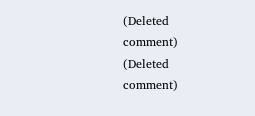(Deleted comment)
(Deleted comment)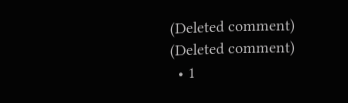(Deleted comment)
(Deleted comment)
  • 1